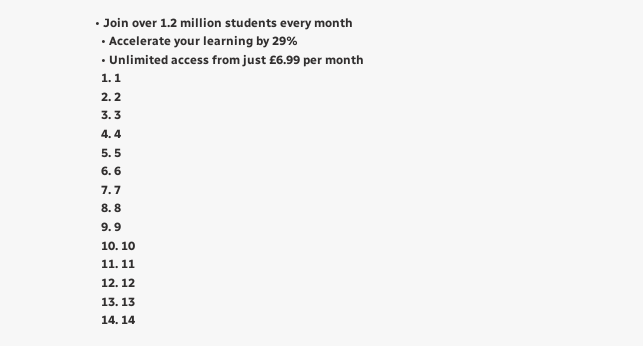• Join over 1.2 million students every month
  • Accelerate your learning by 29%
  • Unlimited access from just £6.99 per month
  1. 1
  2. 2
  3. 3
  4. 4
  5. 5
  6. 6
  7. 7
  8. 8
  9. 9
  10. 10
  11. 11
  12. 12
  13. 13
  14. 14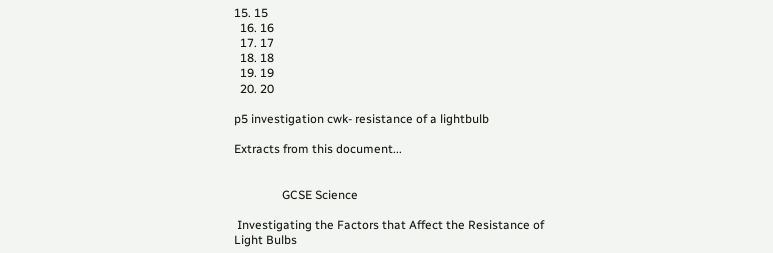15. 15
  16. 16
  17. 17
  18. 18
  19. 19
  20. 20

p5 investigation cwk- resistance of a lightbulb

Extracts from this document...


                GCSE Science

 Investigating the Factors that Affect the Resistance of Light Bulbs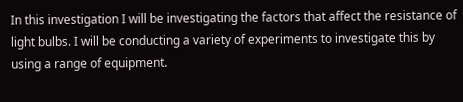In this investigation I will be investigating the factors that affect the resistance of light bulbs. I will be conducting a variety of experiments to investigate this by using a range of equipment.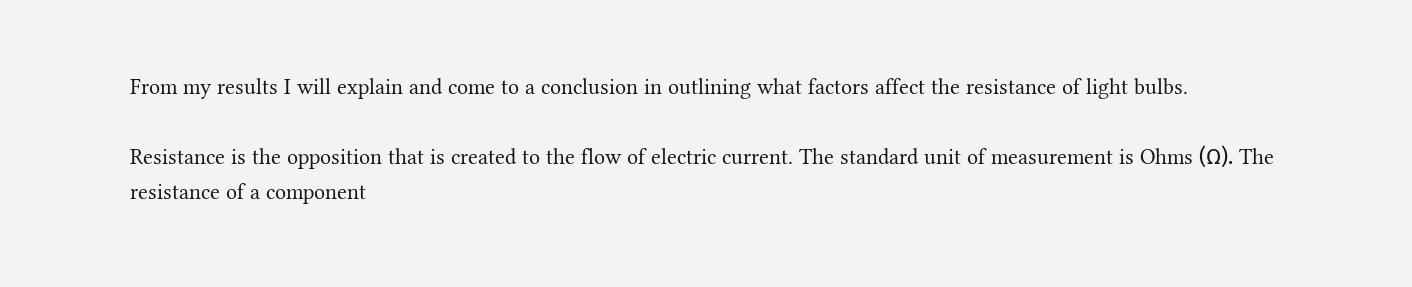From my results I will explain and come to a conclusion in outlining what factors affect the resistance of light bulbs.

Resistance is the opposition that is created to the flow of electric current. The standard unit of measurement is Ohms (Ω). The resistance of a component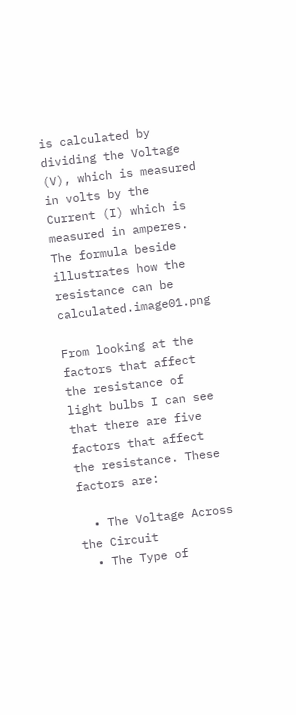is calculated by dividing the Voltage (V), which is measured in volts by the Current (I) which is measured in amperes. The formula beside illustrates how the resistance can be calculated.image01.png

From looking at the factors that affect the resistance of light bulbs I can see that there are five factors that affect the resistance. These factors are:

  • The Voltage Across the Circuit
  • The Type of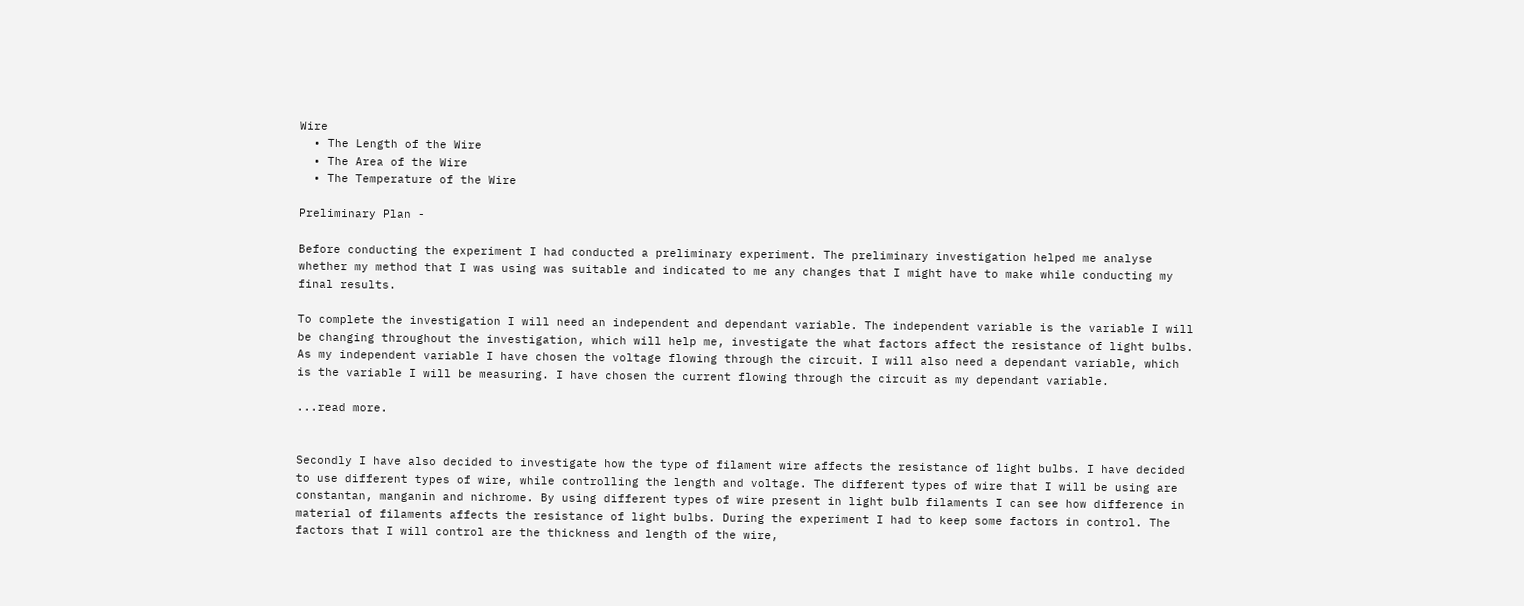Wire
  • The Length of the Wire
  • The Area of the Wire
  • The Temperature of the Wire

Preliminary Plan -

Before conducting the experiment I had conducted a preliminary experiment. The preliminary investigation helped me analyse whether my method that I was using was suitable and indicated to me any changes that I might have to make while conducting my final results.

To complete the investigation I will need an independent and dependant variable. The independent variable is the variable I will be changing throughout the investigation, which will help me, investigate the what factors affect the resistance of light bulbs. As my independent variable I have chosen the voltage flowing through the circuit. I will also need a dependant variable, which is the variable I will be measuring. I have chosen the current flowing through the circuit as my dependant variable.

...read more.


Secondly I have also decided to investigate how the type of filament wire affects the resistance of light bulbs. I have decided to use different types of wire, while controlling the length and voltage. The different types of wire that I will be using are constantan, manganin and nichrome. By using different types of wire present in light bulb filaments I can see how difference in material of filaments affects the resistance of light bulbs. During the experiment I had to keep some factors in control. The factors that I will control are the thickness and length of the wire,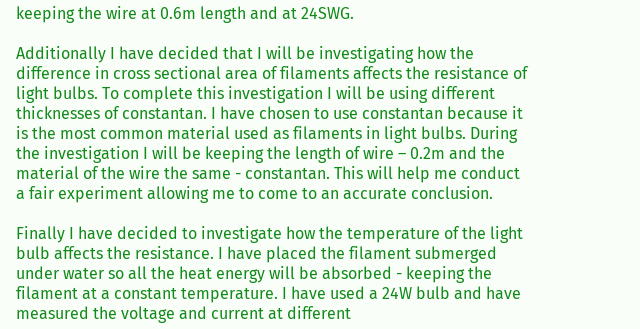keeping the wire at 0.6m length and at 24SWG.

Additionally I have decided that I will be investigating how the difference in cross sectional area of filaments affects the resistance of light bulbs. To complete this investigation I will be using different thicknesses of constantan. I have chosen to use constantan because it is the most common material used as filaments in light bulbs. During the investigation I will be keeping the length of wire – 0.2m and the material of the wire the same - constantan. This will help me conduct a fair experiment allowing me to come to an accurate conclusion.

Finally I have decided to investigate how the temperature of the light bulb affects the resistance. I have placed the filament submerged under water so all the heat energy will be absorbed - keeping the filament at a constant temperature. I have used a 24W bulb and have measured the voltage and current at different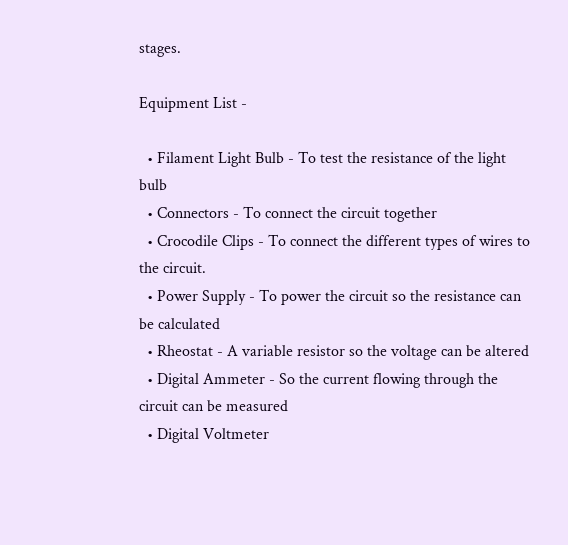stages.

Equipment List -

  • Filament Light Bulb - To test the resistance of the light bulb
  • Connectors - To connect the circuit together
  • Crocodile Clips - To connect the different types of wires to the circuit.
  • Power Supply - To power the circuit so the resistance can be calculated
  • Rheostat - A variable resistor so the voltage can be altered
  • Digital Ammeter - So the current flowing through the circuit can be measured
  • Digital Voltmeter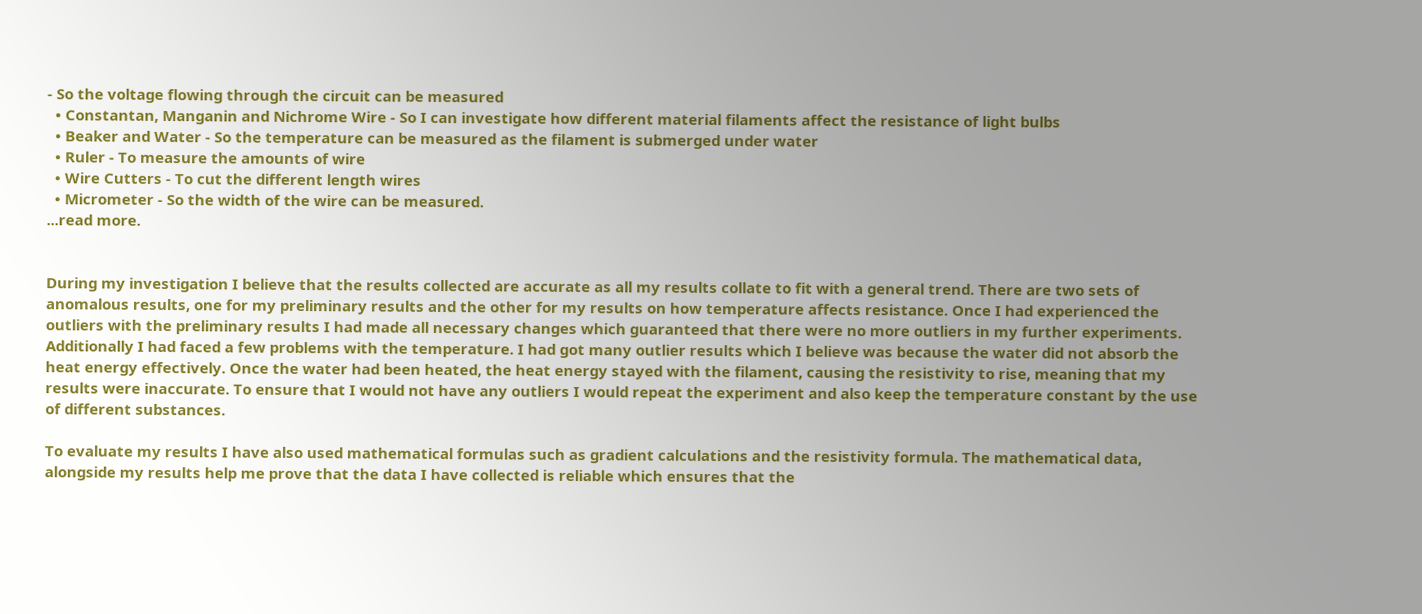- So the voltage flowing through the circuit can be measured
  • Constantan, Manganin and Nichrome Wire - So I can investigate how different material filaments affect the resistance of light bulbs
  • Beaker and Water - So the temperature can be measured as the filament is submerged under water
  • Ruler - To measure the amounts of wire
  • Wire Cutters - To cut the different length wires
  • Micrometer - So the width of the wire can be measured.
...read more.


During my investigation I believe that the results collected are accurate as all my results collate to fit with a general trend. There are two sets of anomalous results, one for my preliminary results and the other for my results on how temperature affects resistance. Once I had experienced the outliers with the preliminary results I had made all necessary changes which guaranteed that there were no more outliers in my further experiments. Additionally I had faced a few problems with the temperature. I had got many outlier results which I believe was because the water did not absorb the heat energy effectively. Once the water had been heated, the heat energy stayed with the filament, causing the resistivity to rise, meaning that my results were inaccurate. To ensure that I would not have any outliers I would repeat the experiment and also keep the temperature constant by the use of different substances.

To evaluate my results I have also used mathematical formulas such as gradient calculations and the resistivity formula. The mathematical data, alongside my results help me prove that the data I have collected is reliable which ensures that the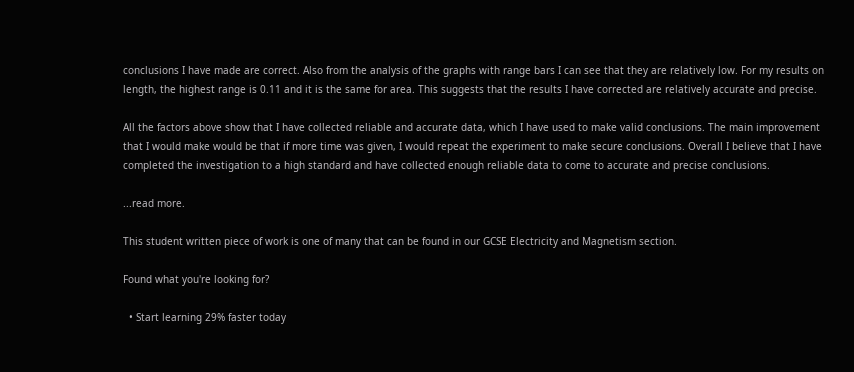conclusions I have made are correct. Also from the analysis of the graphs with range bars I can see that they are relatively low. For my results on length, the highest range is 0.11 and it is the same for area. This suggests that the results I have corrected are relatively accurate and precise.

All the factors above show that I have collected reliable and accurate data, which I have used to make valid conclusions. The main improvement that I would make would be that if more time was given, I would repeat the experiment to make secure conclusions. Overall I believe that I have completed the investigation to a high standard and have collected enough reliable data to come to accurate and precise conclusions.

...read more.

This student written piece of work is one of many that can be found in our GCSE Electricity and Magnetism section.

Found what you're looking for?

  • Start learning 29% faster today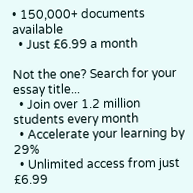• 150,000+ documents available
  • Just £6.99 a month

Not the one? Search for your essay title...
  • Join over 1.2 million students every month
  • Accelerate your learning by 29%
  • Unlimited access from just £6.99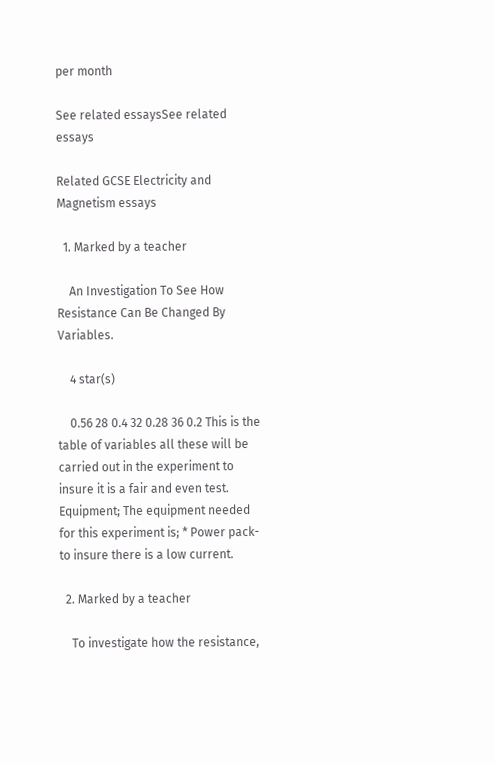per month

See related essaysSee related essays

Related GCSE Electricity and Magnetism essays

  1. Marked by a teacher

    An Investigation To See How Resistance Can Be Changed By Variables.

    4 star(s)

    0.56 28 0.4 32 0.28 36 0.2 This is the table of variables all these will be carried out in the experiment to insure it is a fair and even test. Equipment; The equipment needed for this experiment is; * Power pack- to insure there is a low current.

  2. Marked by a teacher

    To investigate how the resistance,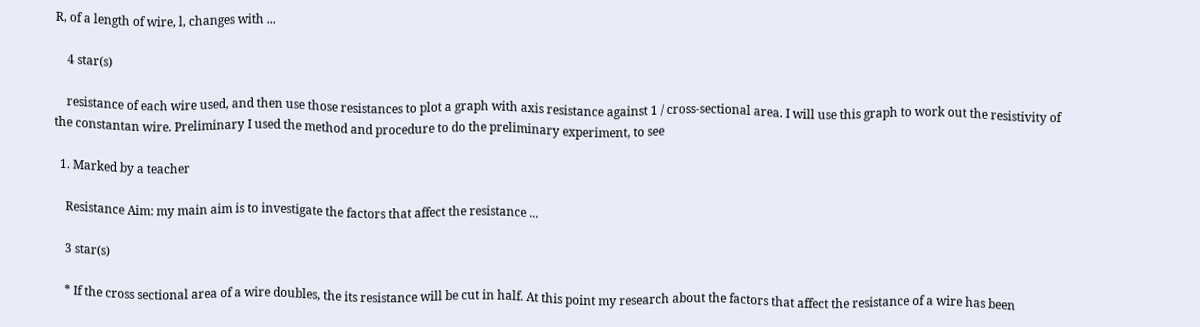R, of a length of wire, l, changes with ...

    4 star(s)

    resistance of each wire used, and then use those resistances to plot a graph with axis resistance against 1 / cross-sectional area. I will use this graph to work out the resistivity of the constantan wire. Preliminary I used the method and procedure to do the preliminary experiment, to see

  1. Marked by a teacher

    Resistance Aim: my main aim is to investigate the factors that affect the resistance ...

    3 star(s)

    * If the cross sectional area of a wire doubles, the its resistance will be cut in half. At this point my research about the factors that affect the resistance of a wire has been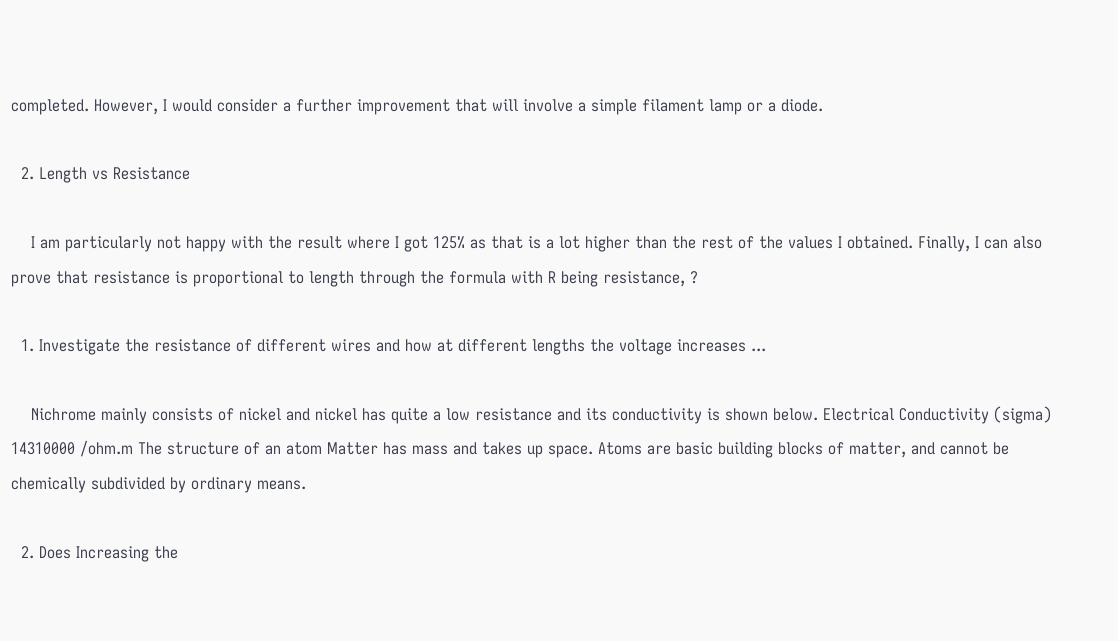completed. However, I would consider a further improvement that will involve a simple filament lamp or a diode.

  2. Length vs Resistance

    I am particularly not happy with the result where I got 125% as that is a lot higher than the rest of the values I obtained. Finally, I can also prove that resistance is proportional to length through the formula with R being resistance, ?

  1. Investigate the resistance of different wires and how at different lengths the voltage increases ...

    Nichrome mainly consists of nickel and nickel has quite a low resistance and its conductivity is shown below. Electrical Conductivity (sigma) 14310000 /ohm.m The structure of an atom Matter has mass and takes up space. Atoms are basic building blocks of matter, and cannot be chemically subdivided by ordinary means.

  2. Does Increasing the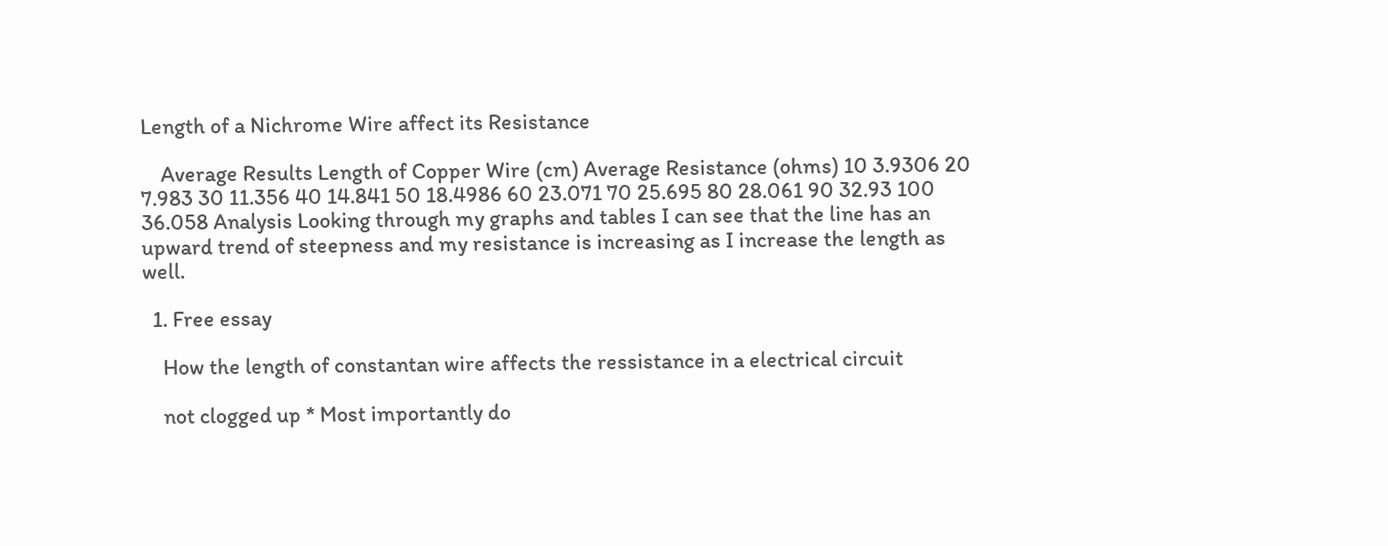Length of a Nichrome Wire affect its Resistance

    Average Results Length of Copper Wire (cm) Average Resistance (ohms) 10 3.9306 20 7.983 30 11.356 40 14.841 50 18.4986 60 23.071 70 25.695 80 28.061 90 32.93 100 36.058 Analysis Looking through my graphs and tables I can see that the line has an upward trend of steepness and my resistance is increasing as I increase the length as well.

  1. Free essay

    How the length of constantan wire affects the ressistance in a electrical circuit

    not clogged up * Most importantly do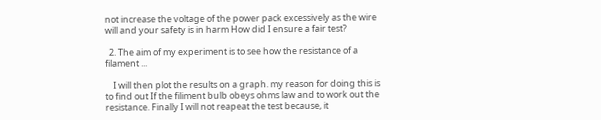not increase the voltage of the power pack excessively as the wire will and your safety is in harm How did I ensure a fair test?

  2. The aim of my experiment is to see how the resistance of a filament ...

    I will then plot the results on a graph. my reason for doing this is to find out If the filiment bulb obeys ohms law and to work out the resistance. Finally I will not reapeat the test because, it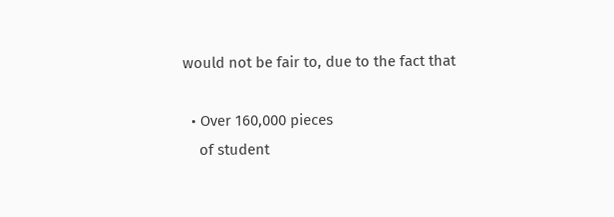would not be fair to, due to the fact that

  • Over 160,000 pieces
    of student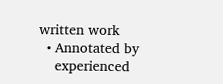written work
  • Annotated by
    experienced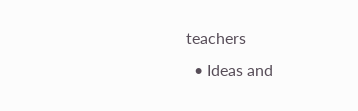teachers
  • Ideas and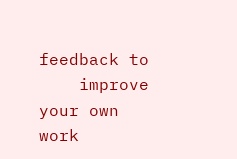feedback to
    improve your own work